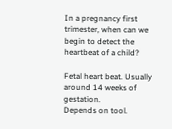In a pregnancy first trimester, when can we begin to detect the heartbeat of a child?

Fetal heart beat. Usually around 14 weeks of gestation.
Depends on tool.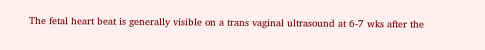The fetal heart beat is generally visible on a trans vaginal ultrasound at 6-7 wks after the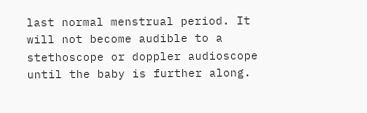last normal menstrual period. It will not become audible to a stethoscope or doppler audioscope until the baby is further along.